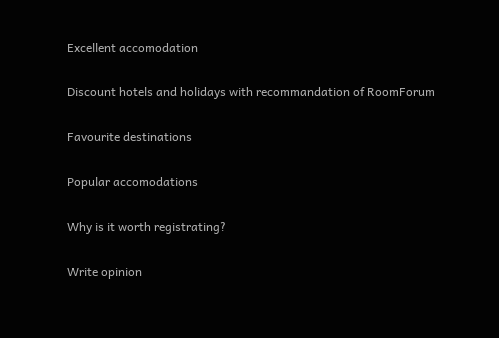Excellent accomodation

Discount hotels and holidays with recommandation of RoomForum

Favourite destinations

Popular accomodations

Why is it worth registrating?

Write opinion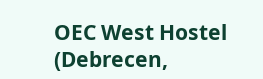OEC West Hostel (Debrecen,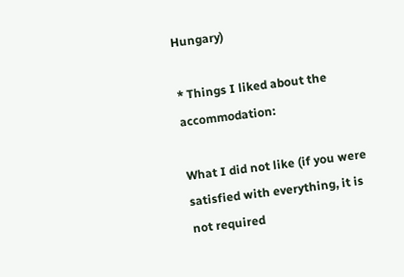Hungary)

* Things I liked about the accommodation:

What I did not like (if you were satisfied with everything, it is not required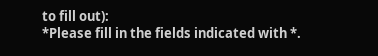to fill out):
*Please fill in the fields indicated with *.